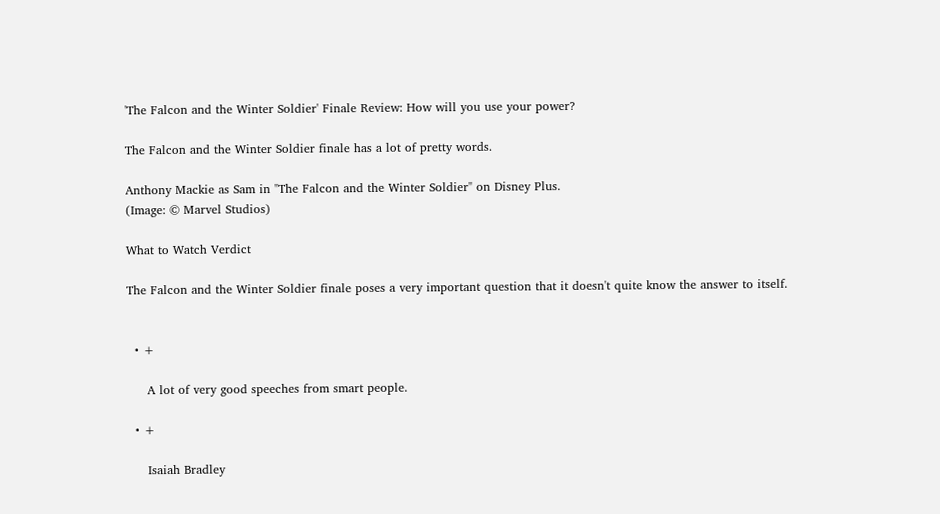'The Falcon and the Winter Soldier' Finale Review: How will you use your power?

The Falcon and the Winter Soldier finale has a lot of pretty words.

Anthony Mackie as Sam in "The Falcon and the Winter Soldier" on Disney Plus.
(Image: © Marvel Studios)

What to Watch Verdict

The Falcon and the Winter Soldier finale poses a very important question that it doesn't quite know the answer to itself.


  • +

     A lot of very good speeches from smart people.

  • +

     Isaiah Bradley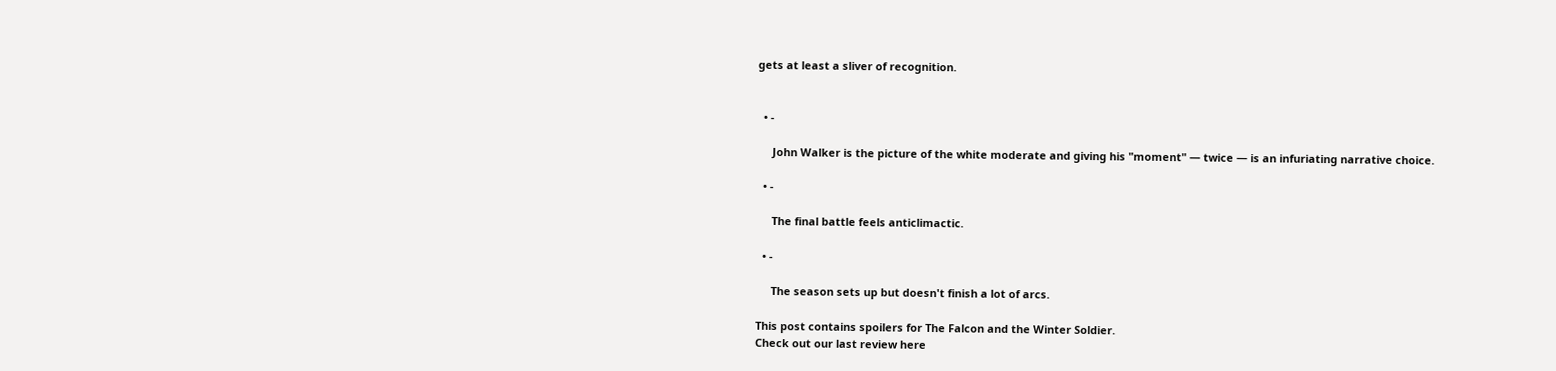gets at least a sliver of recognition.


  • -

     John Walker is the picture of the white moderate and giving his "moment" — twice — is an infuriating narrative choice.

  • -

     The final battle feels anticlimactic.

  • -

     The season sets up but doesn't finish a lot of arcs.

This post contains spoilers for The Falcon and the Winter Soldier.
Check out our last review here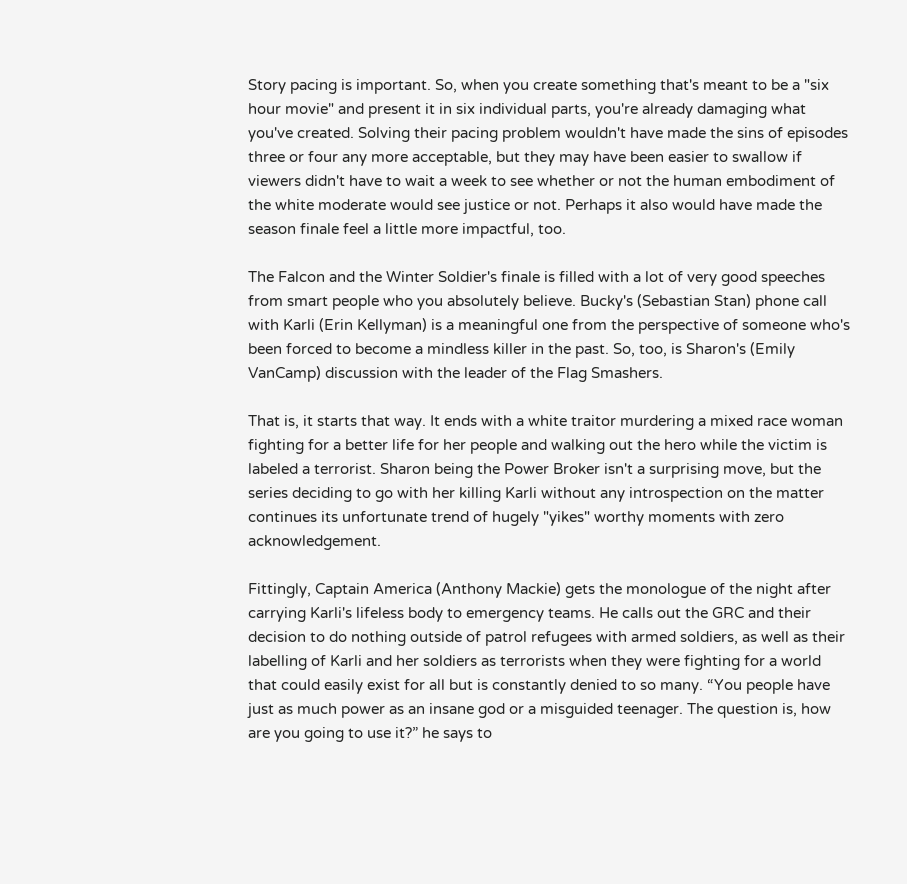Story pacing is important. So, when you create something that's meant to be a "six hour movie" and present it in six individual parts, you're already damaging what you've created. Solving their pacing problem wouldn't have made the sins of episodes three or four any more acceptable, but they may have been easier to swallow if viewers didn't have to wait a week to see whether or not the human embodiment of the white moderate would see justice or not. Perhaps it also would have made the season finale feel a little more impactful, too.

The Falcon and the Winter Soldier's finale is filled with a lot of very good speeches from smart people who you absolutely believe. Bucky's (Sebastian Stan) phone call with Karli (Erin Kellyman) is a meaningful one from the perspective of someone who's been forced to become a mindless killer in the past. So, too, is Sharon's (Emily VanCamp) discussion with the leader of the Flag Smashers.

That is, it starts that way. It ends with a white traitor murdering a mixed race woman fighting for a better life for her people and walking out the hero while the victim is labeled a terrorist. Sharon being the Power Broker isn't a surprising move, but the series deciding to go with her killing Karli without any introspection on the matter continues its unfortunate trend of hugely "yikes" worthy moments with zero acknowledgement.

Fittingly, Captain America (Anthony Mackie) gets the monologue of the night after carrying Karli's lifeless body to emergency teams. He calls out the GRC and their decision to do nothing outside of patrol refugees with armed soldiers, as well as their labelling of Karli and her soldiers as terrorists when they were fighting for a world that could easily exist for all but is constantly denied to so many. “You people have just as much power as an insane god or a misguided teenager. The question is, how are you going to use it?” he says to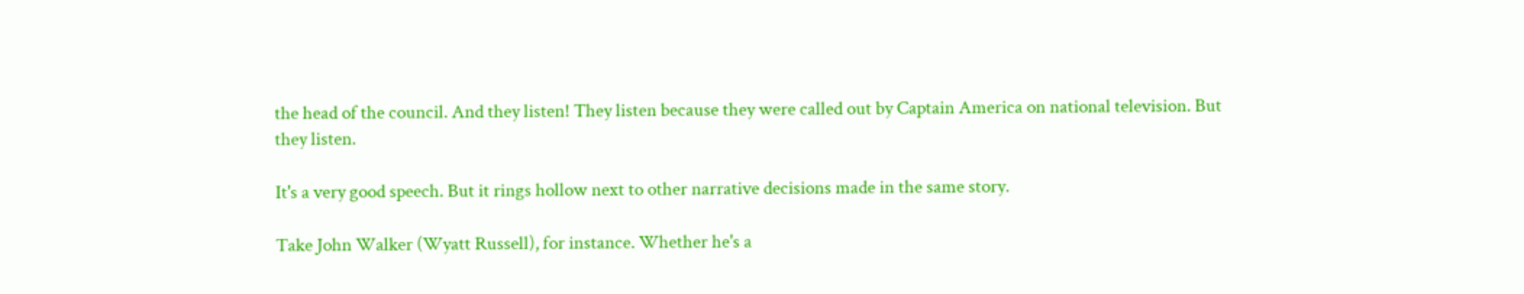the head of the council. And they listen! They listen because they were called out by Captain America on national television. But they listen.

It's a very good speech. But it rings hollow next to other narrative decisions made in the same story.

Take John Walker (Wyatt Russell), for instance. Whether he's a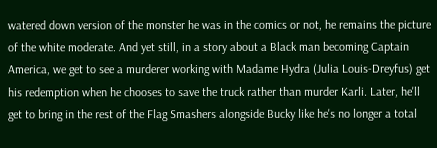watered down version of the monster he was in the comics or not, he remains the picture of the white moderate. And yet still, in a story about a Black man becoming Captain America, we get to see a murderer working with Madame Hydra (Julia Louis-Dreyfus) get his redemption when he chooses to save the truck rather than murder Karli. Later, he'll get to bring in the rest of the Flag Smashers alongside Bucky like he's no longer a total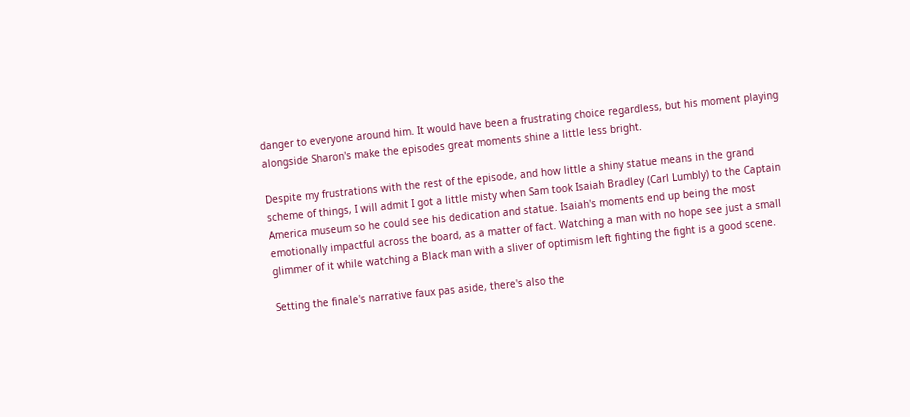danger to everyone around him. It would have been a frustrating choice regardless, but his moment playing alongside Sharon's make the episodes great moments shine a little less bright.

Despite my frustrations with the rest of the episode, and how little a shiny statue means in the grand scheme of things, I will admit I got a little misty when Sam took Isaiah Bradley (Carl Lumbly) to the Captain America museum so he could see his dedication and statue. Isaiah's moments end up being the most emotionally impactful across the board, as a matter of fact. Watching a man with no hope see just a small glimmer of it while watching a Black man with a sliver of optimism left fighting the fight is a good scene.

Setting the finale's narrative faux pas aside, there's also the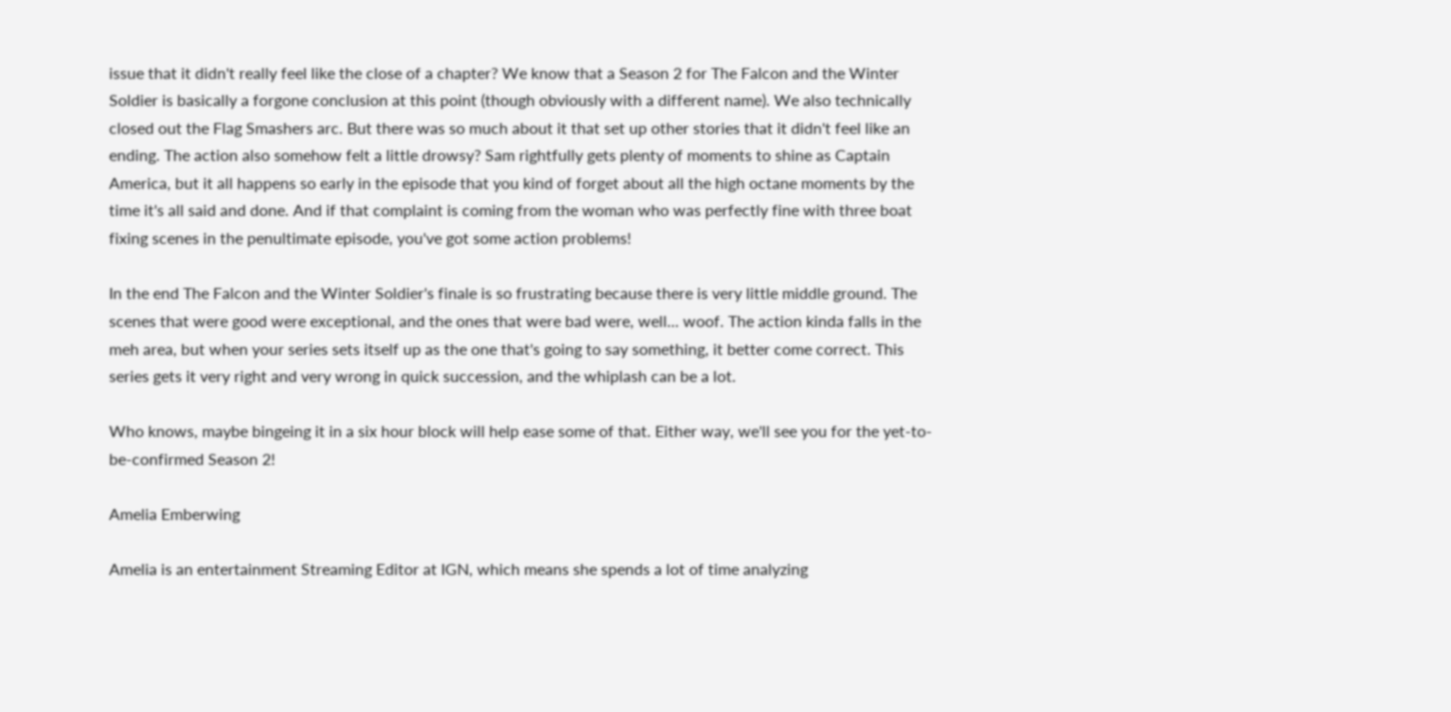issue that it didn't really feel like the close of a chapter? We know that a Season 2 for The Falcon and the Winter Soldier is basically a forgone conclusion at this point (though obviously with a different name). We also technically closed out the Flag Smashers arc. But there was so much about it that set up other stories that it didn't feel like an ending. The action also somehow felt a little drowsy? Sam rightfully gets plenty of moments to shine as Captain America, but it all happens so early in the episode that you kind of forget about all the high octane moments by the time it's all said and done. And if that complaint is coming from the woman who was perfectly fine with three boat fixing scenes in the penultimate episode, you've got some action problems!

In the end The Falcon and the Winter Soldier's finale is so frustrating because there is very little middle ground. The scenes that were good were exceptional, and the ones that were bad were, well... woof. The action kinda falls in the meh area, but when your series sets itself up as the one that's going to say something, it better come correct. This series gets it very right and very wrong in quick succession, and the whiplash can be a lot.

Who knows, maybe bingeing it in a six hour block will help ease some of that. Either way, we'll see you for the yet-to-be-confirmed Season 2!

Amelia Emberwing

Amelia is an entertainment Streaming Editor at IGN, which means she spends a lot of time analyzing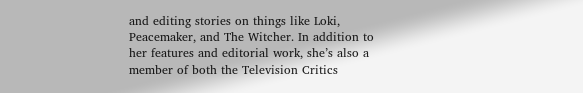and editing stories on things like Loki, Peacemaker, and The Witcher. In addition to her features and editorial work, she’s also a member of both the Television Critics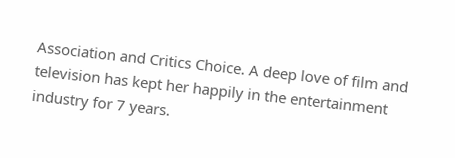Association and Critics Choice. A deep love of film and television has kept her happily in the entertainment industry for 7 years.